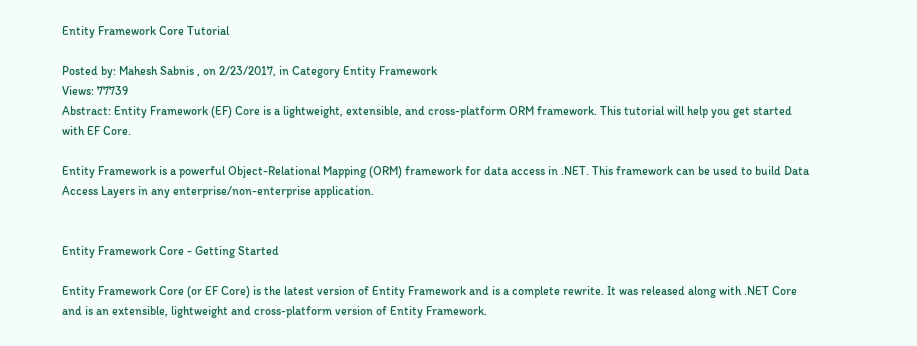Entity Framework Core Tutorial

Posted by: Mahesh Sabnis , on 2/23/2017, in Category Entity Framework
Views: 77739
Abstract: Entity Framework (EF) Core is a lightweight, extensible, and cross-platform ORM framework. This tutorial will help you get started with EF Core.

Entity Framework is a powerful Object-Relational Mapping (ORM) framework for data access in .NET. This framework can be used to build Data Access Layers in any enterprise/non-enterprise application.


Entity Framework Core - Getting Started

Entity Framework Core (or EF Core) is the latest version of Entity Framework and is a complete rewrite. It was released along with .NET Core and is an extensible, lightweight and cross-platform version of Entity Framework.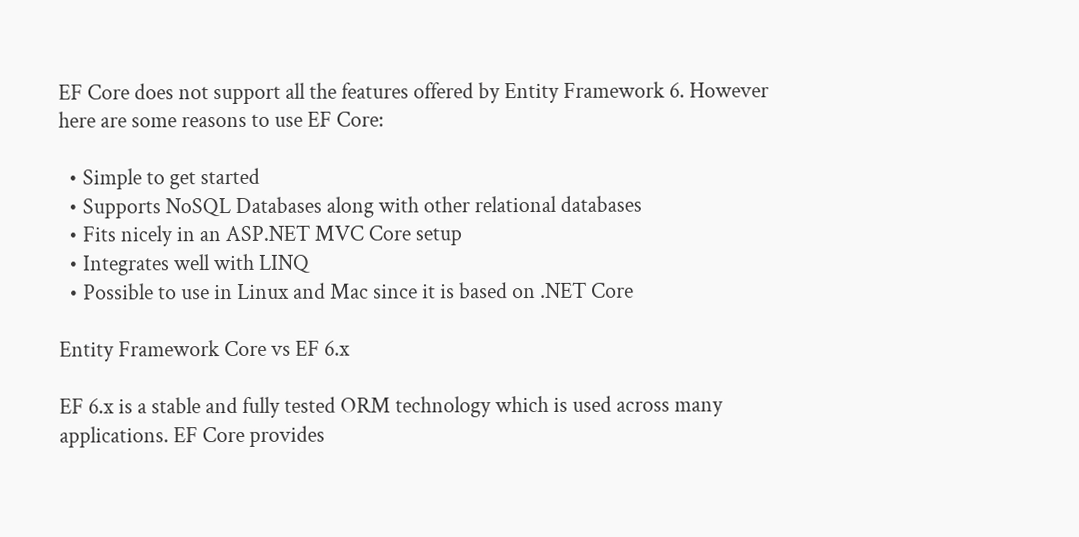EF Core does not support all the features offered by Entity Framework 6. However here are some reasons to use EF Core:

  • Simple to get started
  • Supports NoSQL Databases along with other relational databases
  • Fits nicely in an ASP.NET MVC Core setup
  • Integrates well with LINQ
  • Possible to use in Linux and Mac since it is based on .NET Core

Entity Framework Core vs EF 6.x

EF 6.x is a stable and fully tested ORM technology which is used across many applications. EF Core provides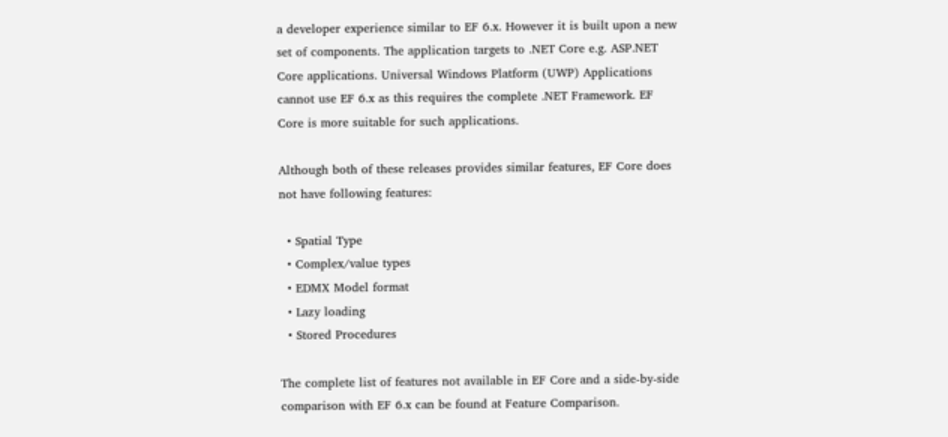a developer experience similar to EF 6.x. However it is built upon a new set of components. The application targets to .NET Core e.g. ASP.NET Core applications. Universal Windows Platform (UWP) Applications cannot use EF 6.x as this requires the complete .NET Framework. EF Core is more suitable for such applications.

Although both of these releases provides similar features, EF Core does not have following features:

  • Spatial Type
  • Complex/value types
  • EDMX Model format
  • Lazy loading
  • Stored Procedures

The complete list of features not available in EF Core and a side-by-side comparison with EF 6.x can be found at Feature Comparison.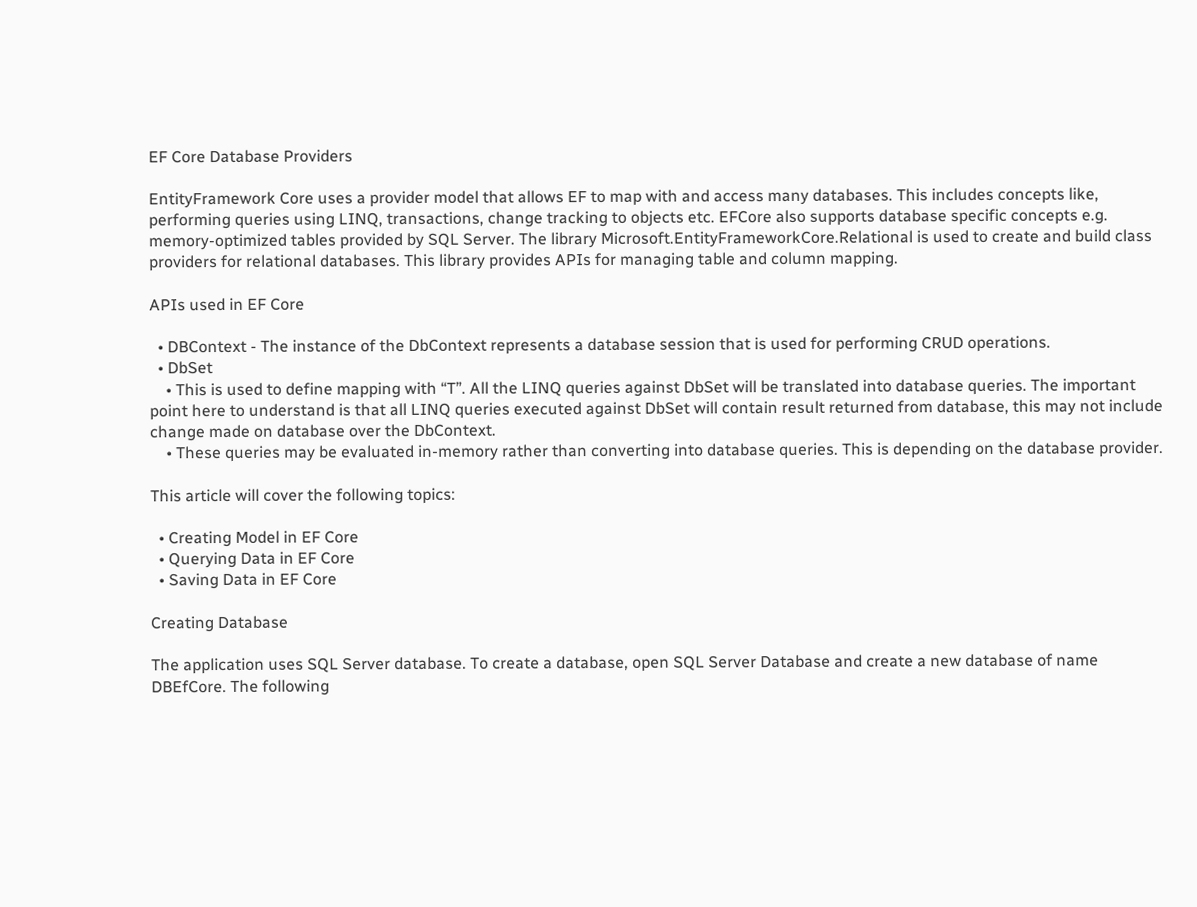EF Core Database Providers

EntityFramework Core uses a provider model that allows EF to map with and access many databases. This includes concepts like, performing queries using LINQ, transactions, change tracking to objects etc. EFCore also supports database specific concepts e.g. memory-optimized tables provided by SQL Server. The library Microsoft.EntityFrameworkCore.Relational is used to create and build class providers for relational databases. This library provides APIs for managing table and column mapping.

APIs used in EF Core

  • DBContext - The instance of the DbContext represents a database session that is used for performing CRUD operations.
  • DbSet
    • This is used to define mapping with “T”. All the LINQ queries against DbSet will be translated into database queries. The important point here to understand is that all LINQ queries executed against DbSet will contain result returned from database, this may not include change made on database over the DbContext.
    • These queries may be evaluated in-memory rather than converting into database queries. This is depending on the database provider.

This article will cover the following topics:

  • Creating Model in EF Core
  • Querying Data in EF Core
  • Saving Data in EF Core

Creating Database

The application uses SQL Server database. To create a database, open SQL Server Database and create a new database of name DBEfCore. The following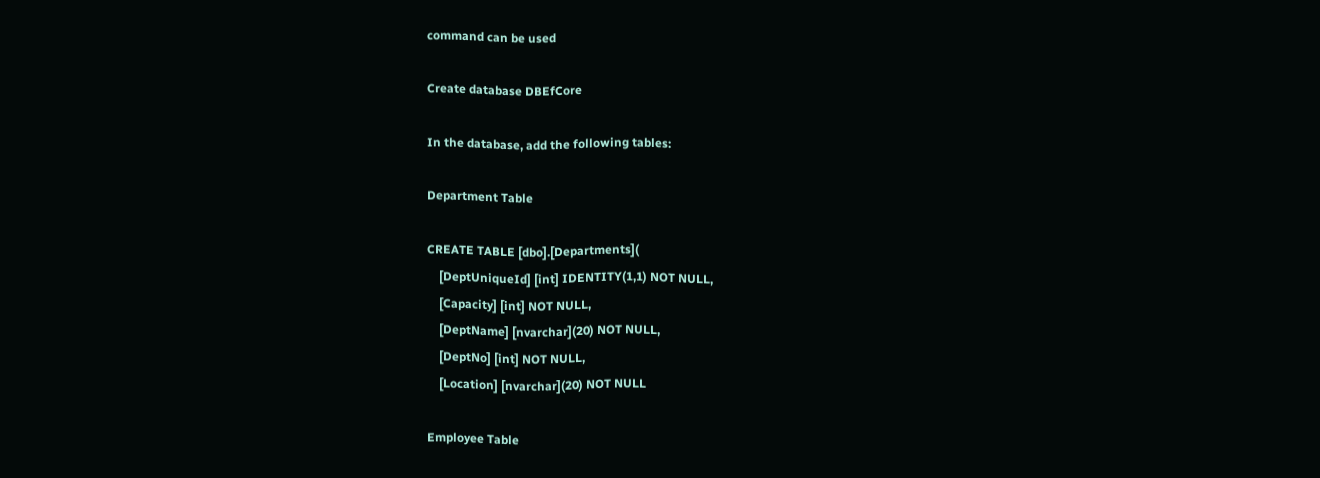command can be used

Create database DBEfCore

In the database, add the following tables:

Department Table

CREATE TABLE [dbo].[Departments](
    [DeptUniqueId] [int] IDENTITY(1,1) NOT NULL,
    [Capacity] [int] NOT NULL,
    [DeptName] [nvarchar](20) NOT NULL,
    [DeptNo] [int] NOT NULL,
    [Location] [nvarchar](20) NOT NULL

Employee Table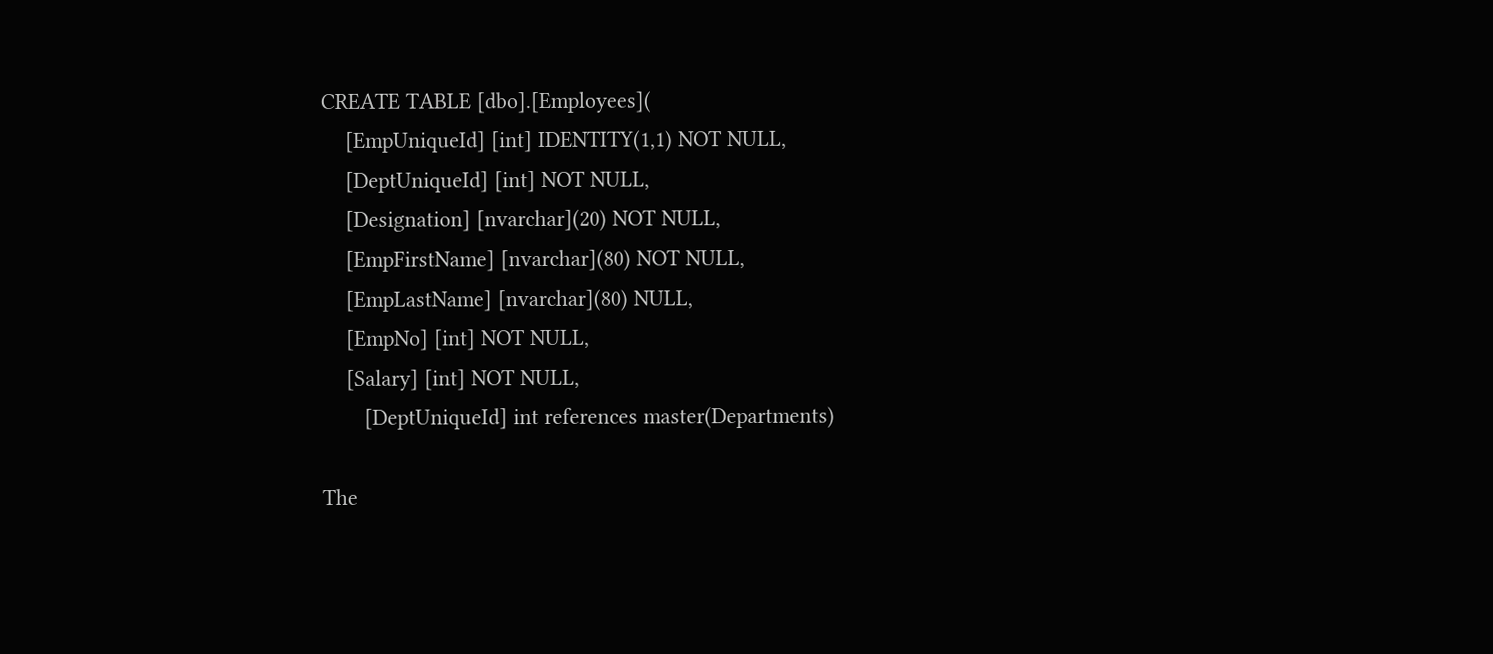CREATE TABLE [dbo].[Employees](
    [EmpUniqueId] [int] IDENTITY(1,1) NOT NULL,
    [DeptUniqueId] [int] NOT NULL,
    [Designation] [nvarchar](20) NOT NULL,
    [EmpFirstName] [nvarchar](80) NOT NULL,
    [EmpLastName] [nvarchar](80) NULL,
    [EmpNo] [int] NOT NULL,
    [Salary] [int] NOT NULL,
       [DeptUniqueId] int references master(Departments)

The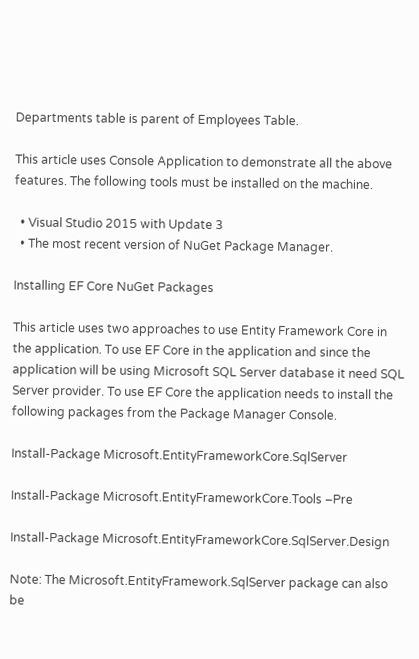Departments table is parent of Employees Table.

This article uses Console Application to demonstrate all the above features. The following tools must be installed on the machine.

  • Visual Studio 2015 with Update 3
  • The most recent version of NuGet Package Manager.

Installing EF Core NuGet Packages

This article uses two approaches to use Entity Framework Core in the application. To use EF Core in the application and since the application will be using Microsoft SQL Server database it need SQL Server provider. To use EF Core the application needs to install the following packages from the Package Manager Console.

Install-Package Microsoft.EntityFrameworkCore.SqlServer

Install-Package Microsoft.EntityFrameworkCore.Tools –Pre

Install-Package Microsoft.EntityFrameworkCore.SqlServer.Design

Note: The Microsoft.EntityFramework.SqlServer package can also be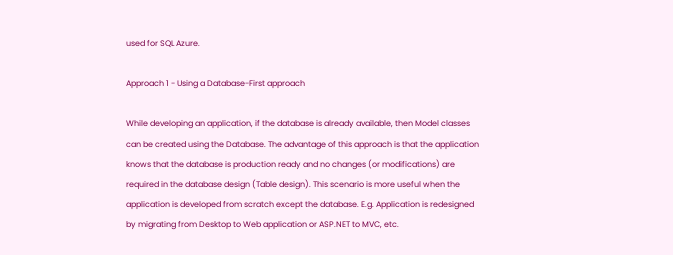used for SQL Azure.

Approach 1 - Using a Database-First approach

While developing an application, if the database is already available, then Model classes can be created using the Database. The advantage of this approach is that the application knows that the database is production ready and no changes (or modifications) are required in the database design (Table design). This scenario is more useful when the application is developed from scratch except the database. E.g. Application is redesigned by migrating from Desktop to Web application or ASP.NET to MVC, etc.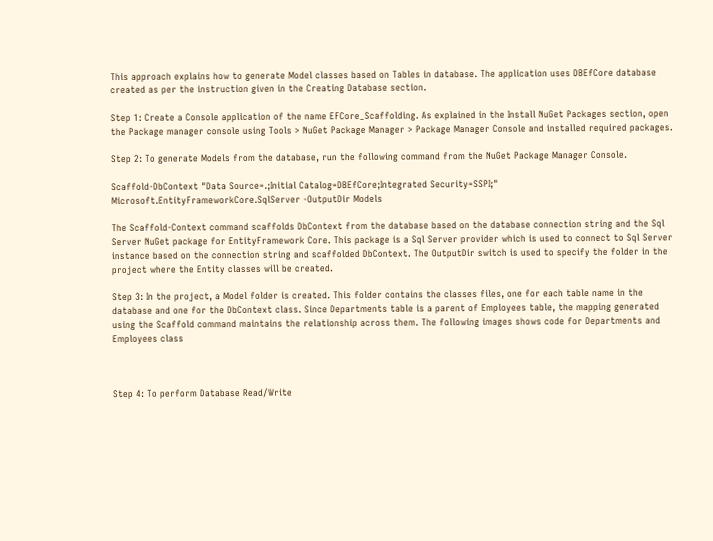This approach explains how to generate Model classes based on Tables in database. The application uses DBEfCore database created as per the instruction given in the Creating Database section.

Step 1: Create a Console application of the name EFCore_Scaffolding. As explained in the Install NuGet Packages section, open the Package manager console using Tools > NuGet Package Manager > Package Manager Console and installed required packages.

Step 2: To generate Models from the database, run the following command from the NuGet Package Manager Console.

Scaffold-DbContext "Data Source=.;Initial Catalog=DBEfCore;Integrated Security=SSPI;" Microsoft.EntityFrameworkCore.SqlServer -OutputDir Models

The Scaffold-Context command scaffolds DbContext from the database based on the database connection string and the Sql Server NuGet package for EntityFramework Core. This package is a Sql Server provider which is used to connect to Sql Server instance based on the connection string and scaffolded DbContext. The OutputDir switch is used to specify the folder in the project where the Entity classes will be created.

Step 3: In the project, a Model folder is created. This folder contains the classes files, one for each table name in the database and one for the DbContext class. Since Departments table is a parent of Employees table, the mapping generated using the Scaffold command maintains the relationship across them. The following images shows code for Departments and Employees class



Step 4: To perform Database Read/Write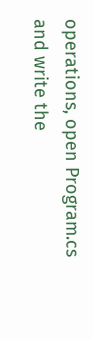operations, open Program.cs and write the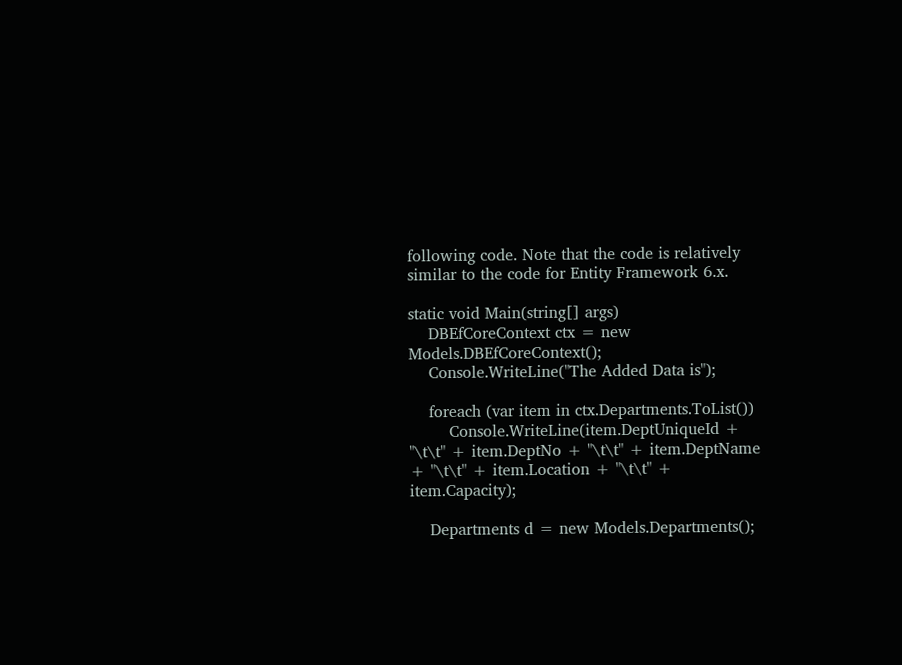following code. Note that the code is relatively similar to the code for Entity Framework 6.x.

static void Main(string[] args)
    DBEfCoreContext ctx = new Models.DBEfCoreContext();
    Console.WriteLine("The Added Data is");

    foreach (var item in ctx.Departments.ToList())
        Console.WriteLine(item.DeptUniqueId + "\t\t" + item.DeptNo + "\t\t" + item.DeptName + "\t\t" + item.Location + "\t\t" + item.Capacity);

    Departments d = new Models.Departments();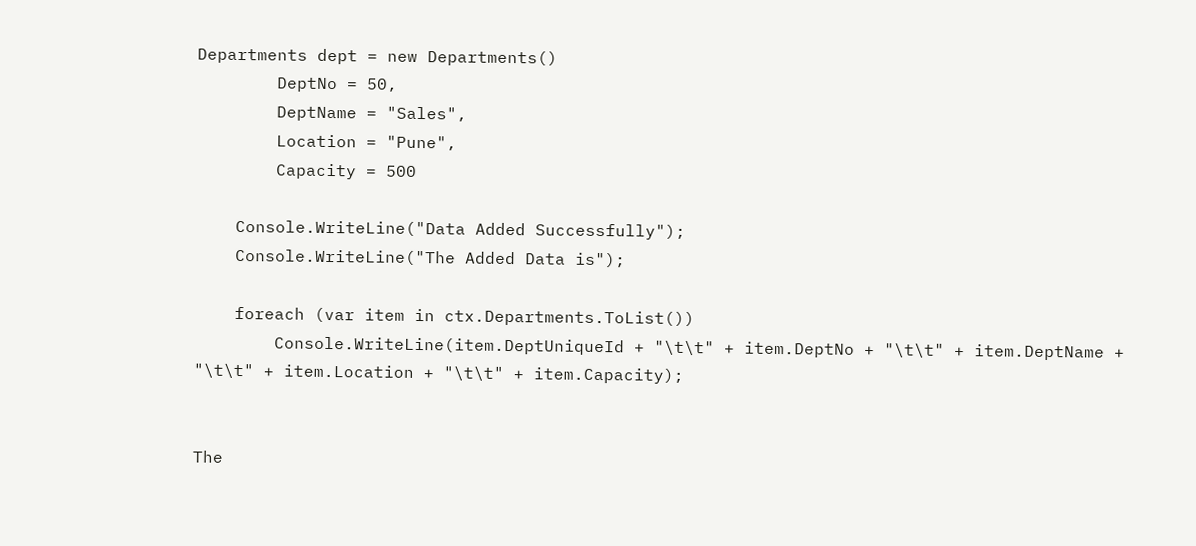Departments dept = new Departments()
        DeptNo = 50,
        DeptName = "Sales",
        Location = "Pune",
        Capacity = 500

    Console.WriteLine("Data Added Successfully");
    Console.WriteLine("The Added Data is");

    foreach (var item in ctx.Departments.ToList())
        Console.WriteLine(item.DeptUniqueId + "\t\t" + item.DeptNo + "\t\t" + item.DeptName + "\t\t" + item.Location + "\t\t" + item.Capacity);


The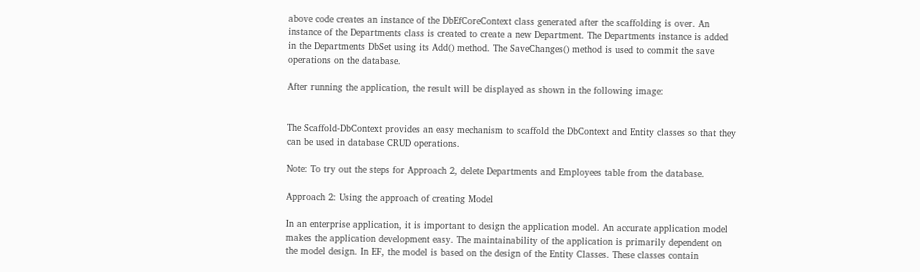above code creates an instance of the DbEfCoreContext class generated after the scaffolding is over. An instance of the Departments class is created to create a new Department. The Departments instance is added in the Departments DbSet using its Add() method. The SaveChanges() method is used to commit the save operations on the database.

After running the application, the result will be displayed as shown in the following image:


The Scaffold-DbContext provides an easy mechanism to scaffold the DbContext and Entity classes so that they can be used in database CRUD operations.

Note: To try out the steps for Approach 2, delete Departments and Employees table from the database.

Approach 2: Using the approach of creating Model

In an enterprise application, it is important to design the application model. An accurate application model makes the application development easy. The maintainability of the application is primarily dependent on the model design. In EF, the model is based on the design of the Entity Classes. These classes contain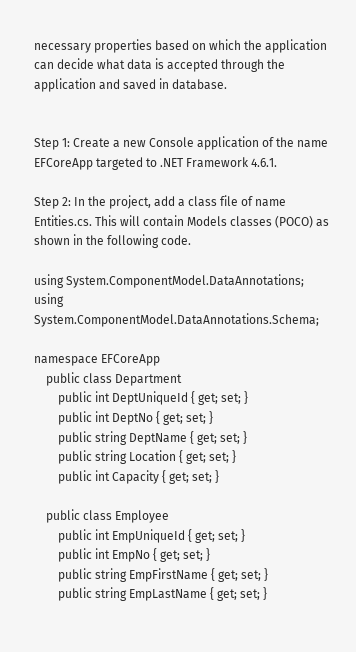necessary properties based on which the application can decide what data is accepted through the application and saved in database.


Step 1: Create a new Console application of the name EFCoreApp targeted to .NET Framework 4.6.1.

Step 2: In the project, add a class file of name Entities.cs. This will contain Models classes (POCO) as shown in the following code.

using System.ComponentModel.DataAnnotations;
using System.ComponentModel.DataAnnotations.Schema;

namespace EFCoreApp
    public class Department
        public int DeptUniqueId { get; set; }
        public int DeptNo { get; set; }
        public string DeptName { get; set; }
        public string Location { get; set; }
        public int Capacity { get; set; }

    public class Employee
        public int EmpUniqueId { get; set; }
        public int EmpNo { get; set; }
        public string EmpFirstName { get; set; }
        public string EmpLastName { get; set; }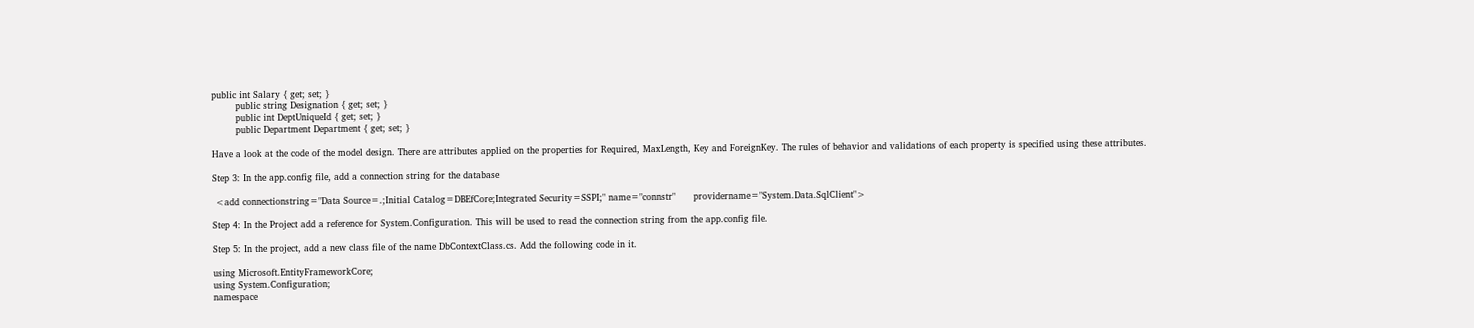public int Salary { get; set; }
        public string Designation { get; set; }
        public int DeptUniqueId { get; set; }
        public Department Department { get; set; }

Have a look at the code of the model design. There are attributes applied on the properties for Required, MaxLength, Key and ForeignKey. The rules of behavior and validations of each property is specified using these attributes.

Step 3: In the app.config file, add a connection string for the database

 <add connectionstring="Data Source=.;Initial Catalog=DBEfCore;Integrated Security=SSPI;" name="connstr"      providername="System.Data.SqlClient">

Step 4: In the Project add a reference for System.Configuration. This will be used to read the connection string from the app.config file.

Step 5: In the project, add a new class file of the name DbContextClass.cs. Add the following code in it.

using Microsoft.EntityFrameworkCore;
using System.Configuration;
namespace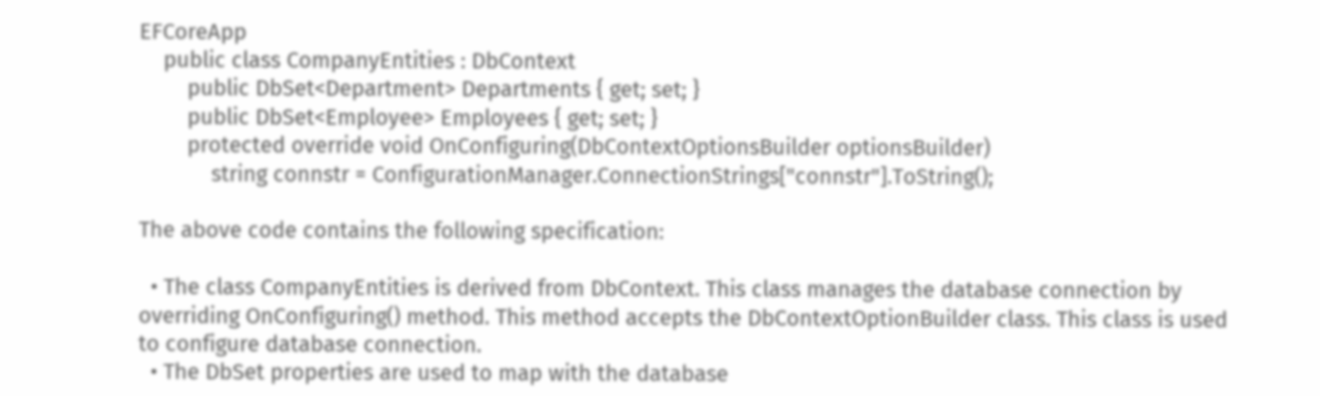EFCoreApp
    public class CompanyEntities : DbContext
        public DbSet<Department> Departments { get; set; }
        public DbSet<Employee> Employees { get; set; }
        protected override void OnConfiguring(DbContextOptionsBuilder optionsBuilder)
            string connstr = ConfigurationManager.ConnectionStrings["connstr"].ToString();

The above code contains the following specification:

  • The class CompanyEntities is derived from DbContext. This class manages the database connection by overriding OnConfiguring() method. This method accepts the DbContextOptionBuilder class. This class is used to configure database connection.
  • The DbSet properties are used to map with the database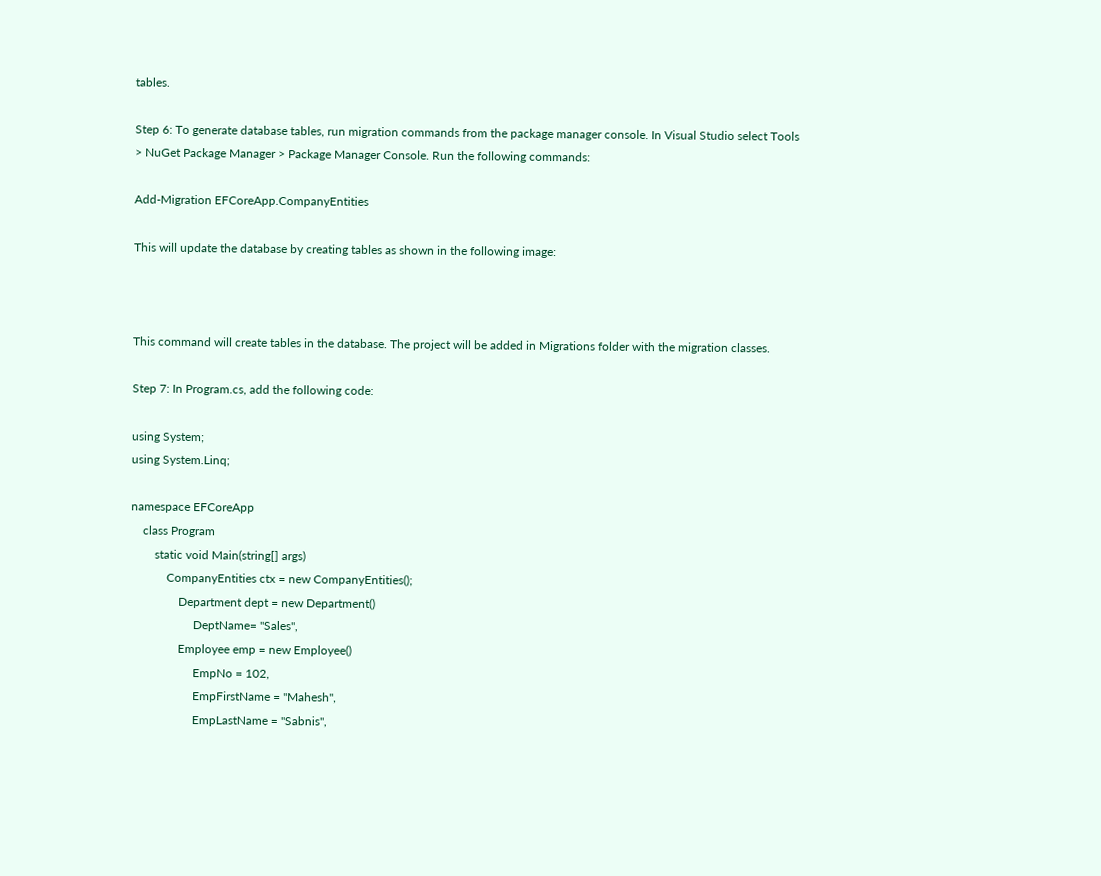tables.

Step 6: To generate database tables, run migration commands from the package manager console. In Visual Studio select Tools > NuGet Package Manager > Package Manager Console. Run the following commands:

Add-Migration EFCoreApp.CompanyEntities

This will update the database by creating tables as shown in the following image:



This command will create tables in the database. The project will be added in Migrations folder with the migration classes.

Step 7: In Program.cs, add the following code:

using System;
using System.Linq;

namespace EFCoreApp
    class Program
        static void Main(string[] args)
            CompanyEntities ctx = new CompanyEntities();
                Department dept = new Department()
                     DeptName= "Sales",
                Employee emp = new Employee()
                     EmpNo = 102,
                     EmpFirstName = "Mahesh",
                     EmpLastName = "Sabnis",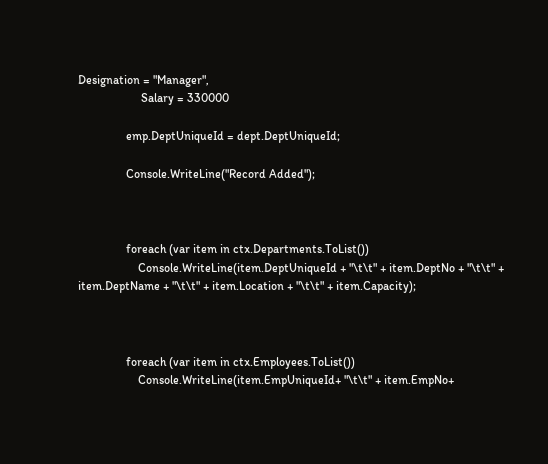Designation = "Manager",
                     Salary = 330000

                emp.DeptUniqueId = dept.DeptUniqueId;

                Console.WriteLine("Record Added");



                foreach (var item in ctx.Departments.ToList())
                    Console.WriteLine(item.DeptUniqueId + "\t\t" + item.DeptNo + "\t\t" + item.DeptName + "\t\t" + item.Location + "\t\t" + item.Capacity);



                foreach (var item in ctx.Employees.ToList())
                    Console.WriteLine(item.EmpUniqueId+ "\t\t" + item.EmpNo+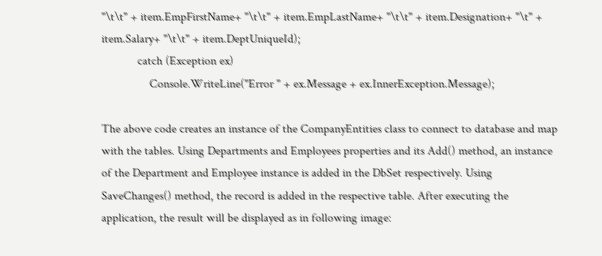"\t\t" + item.EmpFirstName+ "\t\t" + item.EmpLastName+ "\t\t" + item.Designation+ "\t" + item.Salary+ "\t\t" + item.DeptUniqueId);
            catch (Exception ex)
                Console.WriteLine("Error " + ex.Message + ex.InnerException.Message);

The above code creates an instance of the CompanyEntities class to connect to database and map with the tables. Using Departments and Employees properties and its Add() method, an instance of the Department and Employee instance is added in the DbSet respectively. Using SaveChanges() method, the record is added in the respective table. After executing the application, the result will be displayed as in following image: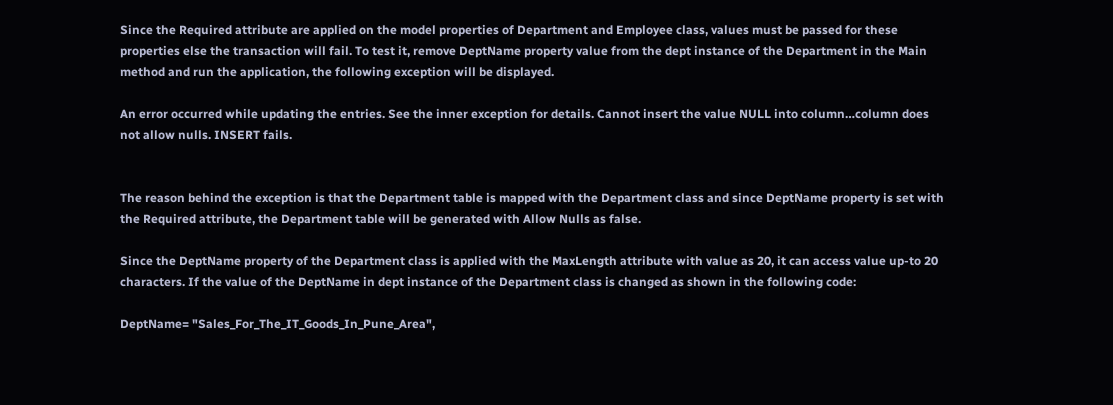Since the Required attribute are applied on the model properties of Department and Employee class, values must be passed for these properties else the transaction will fail. To test it, remove DeptName property value from the dept instance of the Department in the Main method and run the application, the following exception will be displayed.

An error occurred while updating the entries. See the inner exception for details. Cannot insert the value NULL into column…column does not allow nulls. INSERT fails.


The reason behind the exception is that the Department table is mapped with the Department class and since DeptName property is set with the Required attribute, the Department table will be generated with Allow Nulls as false.

Since the DeptName property of the Department class is applied with the MaxLength attribute with value as 20, it can access value up-to 20 characters. If the value of the DeptName in dept instance of the Department class is changed as shown in the following code:

DeptName= "Sales_For_The_IT_Goods_In_Pune_Area",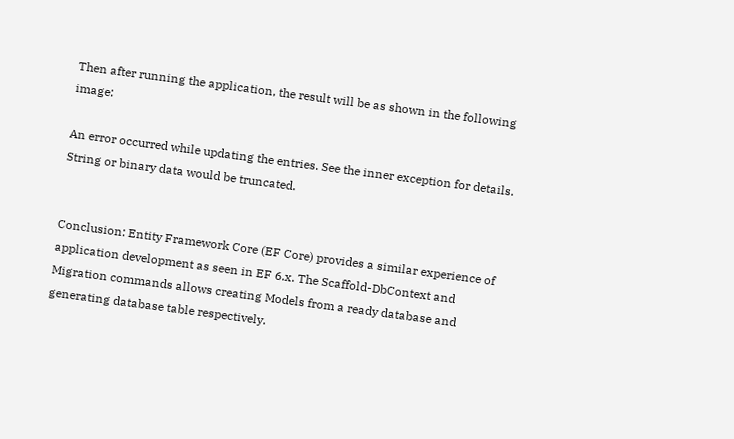Then after running the application, the result will be as shown in the following image:

An error occurred while updating the entries. See the inner exception for details. String or binary data would be truncated.


Conclusion: Entity Framework Core (EF Core) provides a similar experience of application development as seen in EF 6.x. The Scaffold-DbContext and Migration commands allows creating Models from a ready database and generating database table respectively.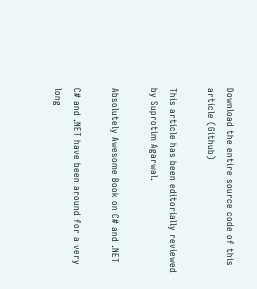Download the entire source code of this article (Github)

This article has been editorially reviewed by Suprotim Agarwal.

Absolutely Awesome Book on C# and .NET

C# and .NET have been around for a very long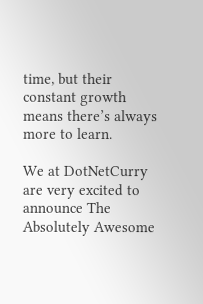time, but their constant growth means there’s always more to learn.

We at DotNetCurry are very excited to announce The Absolutely Awesome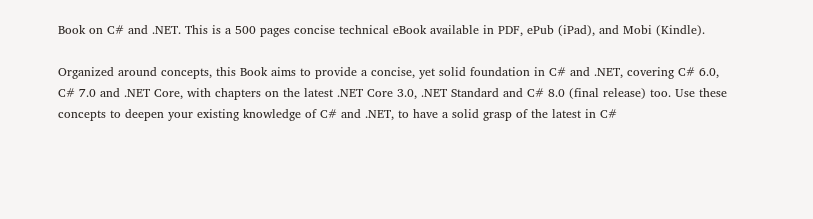Book on C# and .NET. This is a 500 pages concise technical eBook available in PDF, ePub (iPad), and Mobi (Kindle).

Organized around concepts, this Book aims to provide a concise, yet solid foundation in C# and .NET, covering C# 6.0, C# 7.0 and .NET Core, with chapters on the latest .NET Core 3.0, .NET Standard and C# 8.0 (final release) too. Use these concepts to deepen your existing knowledge of C# and .NET, to have a solid grasp of the latest in C#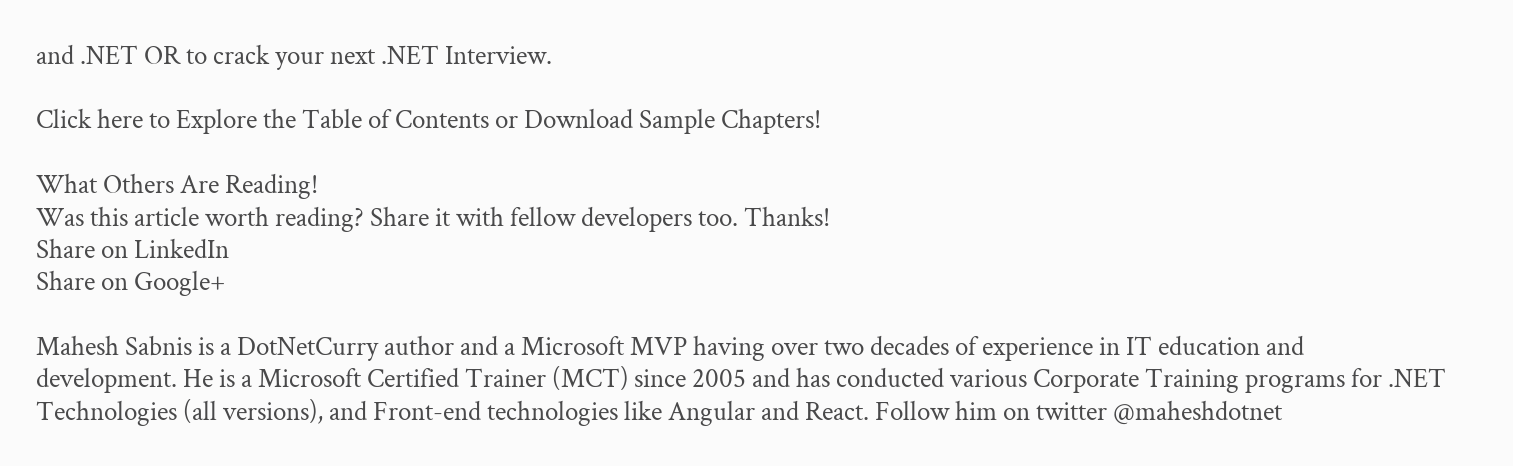and .NET OR to crack your next .NET Interview.

Click here to Explore the Table of Contents or Download Sample Chapters!

What Others Are Reading!
Was this article worth reading? Share it with fellow developers too. Thanks!
Share on LinkedIn
Share on Google+

Mahesh Sabnis is a DotNetCurry author and a Microsoft MVP having over two decades of experience in IT education and development. He is a Microsoft Certified Trainer (MCT) since 2005 and has conducted various Corporate Training programs for .NET Technologies (all versions), and Front-end technologies like Angular and React. Follow him on twitter @maheshdotnet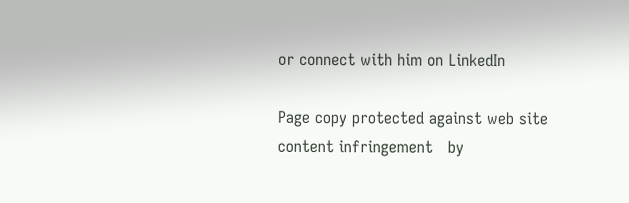or connect with him on LinkedIn

Page copy protected against web site content infringement   by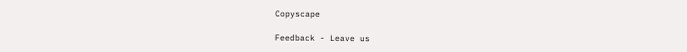Copyscape

Feedback - Leave us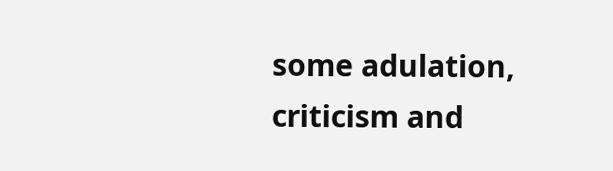some adulation, criticism and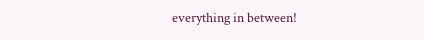everything in between!